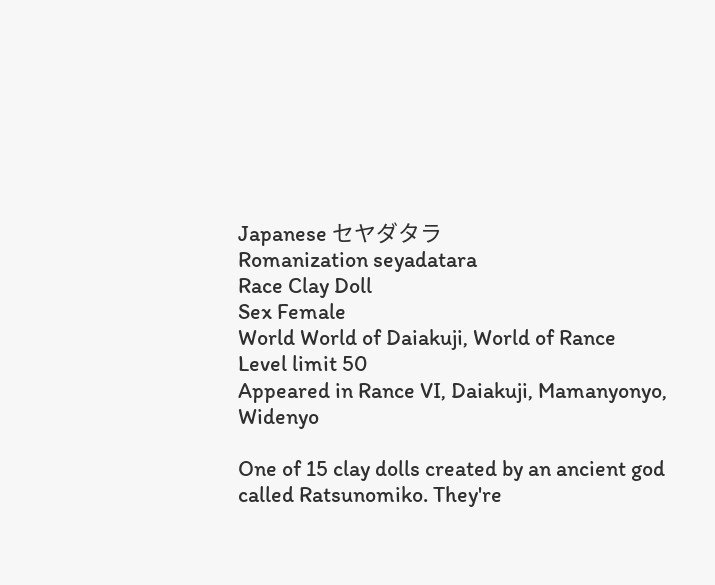Japanese セヤダタラ
Romanization seyadatara
Race Clay Doll
Sex Female
World World of Daiakuji, World of Rance
Level limit 50
Appeared in Rance VI, Daiakuji, Mamanyonyo, Widenyo

One of 15 clay dolls created by an ancient god called Ratsunomiko. They're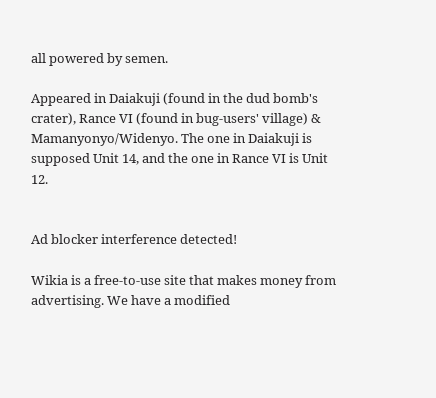all powered by semen.

Appeared in Daiakuji (found in the dud bomb's crater), Rance VI (found in bug-users' village) & Mamanyonyo/Widenyo. The one in Daiakuji is supposed Unit 14, and the one in Rance VI is Unit 12.


Ad blocker interference detected!

Wikia is a free-to-use site that makes money from advertising. We have a modified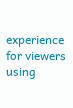experience for viewers using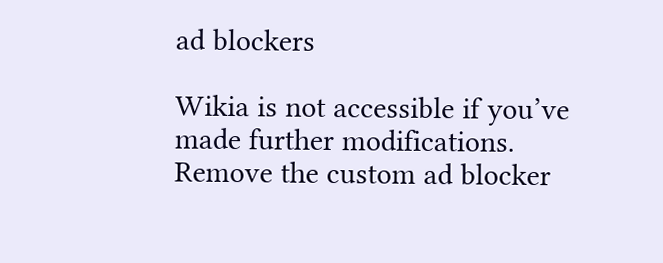ad blockers

Wikia is not accessible if you’ve made further modifications. Remove the custom ad blocker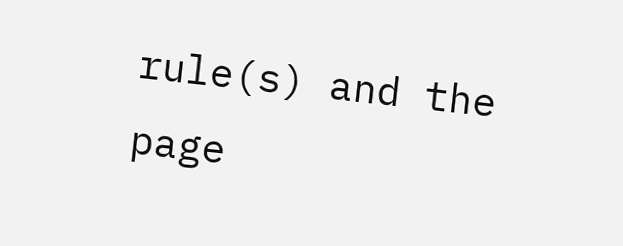rule(s) and the page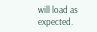will load as expected.